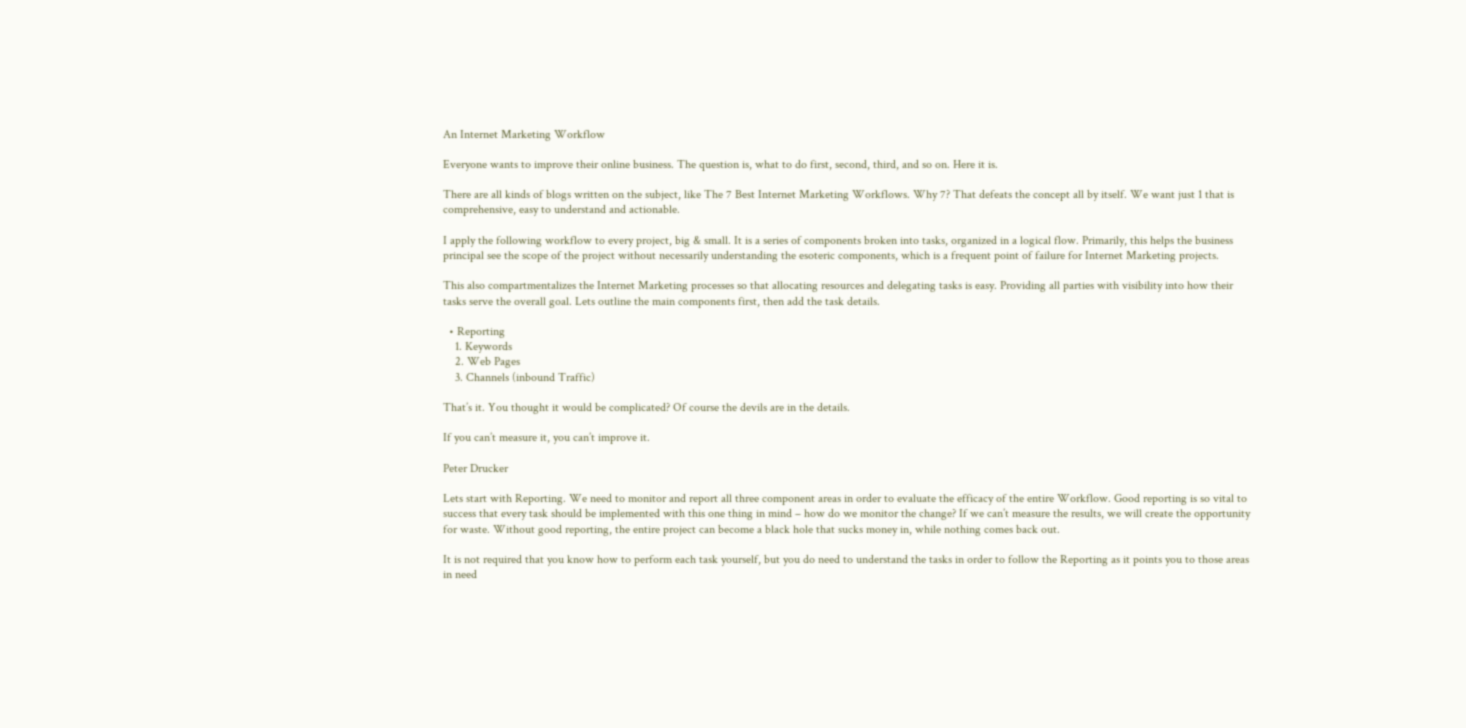An Internet Marketing Workflow

Everyone wants to improve their online business. The question is, what to do first, second, third, and so on. Here it is.

There are all kinds of blogs written on the subject, like The 7 Best Internet Marketing Workflows. Why 7? That defeats the concept all by itself. We want just 1 that is comprehensive, easy to understand and actionable.

I apply the following workflow to every project, big & small. It is a series of components broken into tasks, organized in a logical flow. Primarily, this helps the business principal see the scope of the project without necessarily understanding the esoteric components, which is a frequent point of failure for Internet Marketing projects.

This also compartmentalizes the Internet Marketing processes so that allocating resources and delegating tasks is easy. Providing all parties with visibility into how their tasks serve the overall goal. Lets outline the main components first, then add the task details.

  • Reporting
    1. Keywords
    2. Web Pages
    3. Channels (inbound Traffic)

That’s it. You thought it would be complicated? Of course the devils are in the details.

If you can’t measure it, you can’t improve it.

Peter Drucker

Lets start with Reporting. We need to monitor and report all three component areas in order to evaluate the efficacy of the entire Workflow. Good reporting is so vital to success that every task should be implemented with this one thing in mind – how do we monitor the change? If we can’t measure the results, we will create the opportunity for waste. Without good reporting, the entire project can become a black hole that sucks money in, while nothing comes back out.

It is not required that you know how to perform each task yourself, but you do need to understand the tasks in order to follow the Reporting as it points you to those areas in need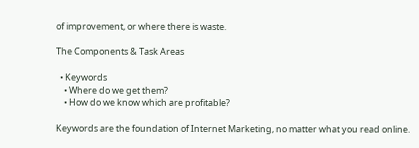of improvement, or where there is waste.

The Components & Task Areas

  • Keywords
    • Where do we get them?
    • How do we know which are profitable?

Keywords are the foundation of Internet Marketing, no matter what you read online.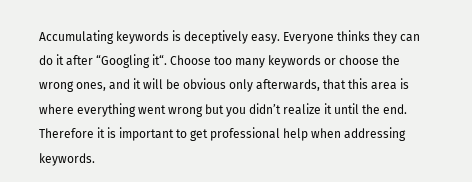Accumulating keywords is deceptively easy. Everyone thinks they can do it after “Googling it“. Choose too many keywords or choose the wrong ones, and it will be obvious only afterwards, that this area is where everything went wrong but you didn’t realize it until the end. Therefore it is important to get professional help when addressing keywords.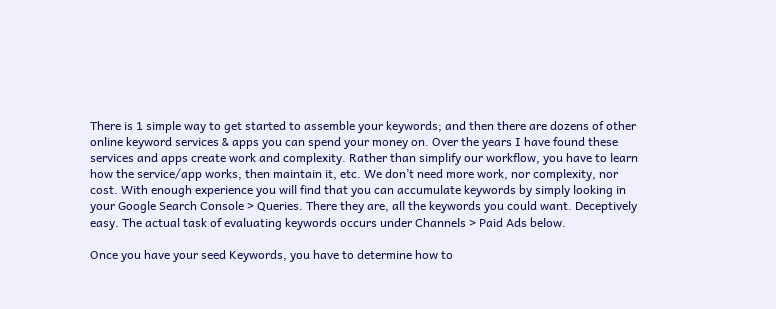There is 1 simple way to get started to assemble your keywords; and then there are dozens of other online keyword services & apps you can spend your money on. Over the years I have found these services and apps create work and complexity. Rather than simplify our workflow, you have to learn how the service/app works, then maintain it, etc. We don’t need more work, nor complexity, nor cost. With enough experience you will find that you can accumulate keywords by simply looking in your Google Search Console > Queries. There they are, all the keywords you could want. Deceptively easy. The actual task of evaluating keywords occurs under Channels > Paid Ads below.

Once you have your seed Keywords, you have to determine how to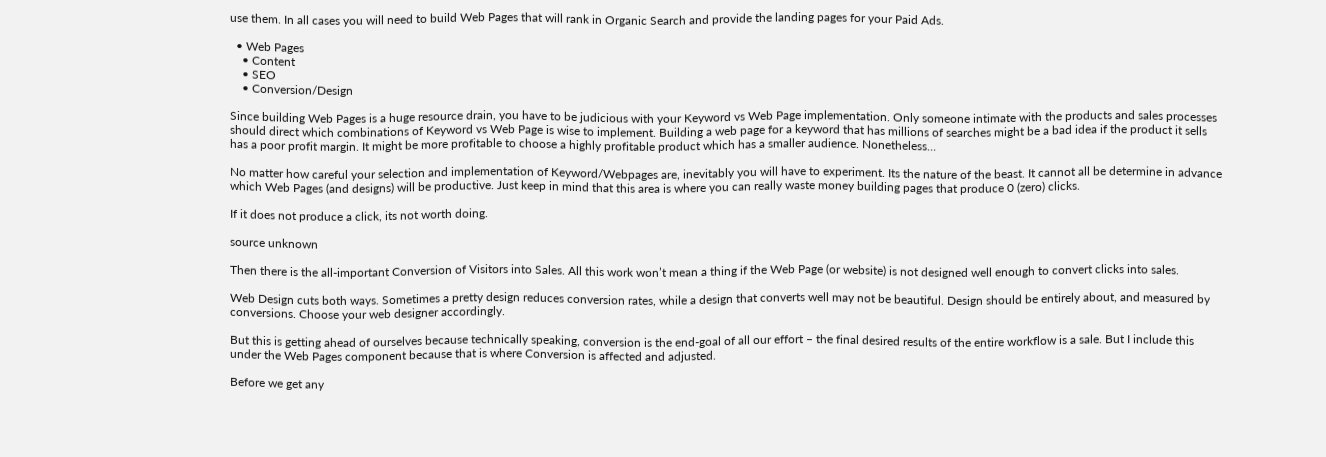use them. In all cases you will need to build Web Pages that will rank in Organic Search and provide the landing pages for your Paid Ads.

  • Web Pages
    • Content
    • SEO
    • Conversion/Design

Since building Web Pages is a huge resource drain, you have to be judicious with your Keyword vs Web Page implementation. Only someone intimate with the products and sales processes should direct which combinations of Keyword vs Web Page is wise to implement. Building a web page for a keyword that has millions of searches might be a bad idea if the product it sells has a poor profit margin. It might be more profitable to choose a highly profitable product which has a smaller audience. Nonetheless…

No matter how careful your selection and implementation of Keyword/Webpages are, inevitably you will have to experiment. Its the nature of the beast. It cannot all be determine in advance which Web Pages (and designs) will be productive. Just keep in mind that this area is where you can really waste money building pages that produce 0 (zero) clicks.

If it does not produce a click, its not worth doing.

source unknown

Then there is the all-important Conversion of Visitors into Sales. All this work won’t mean a thing if the Web Page (or website) is not designed well enough to convert clicks into sales.

Web Design cuts both ways. Sometimes a pretty design reduces conversion rates, while a design that converts well may not be beautiful. Design should be entirely about, and measured by conversions. Choose your web designer accordingly.

But this is getting ahead of ourselves because technically speaking, conversion is the end-goal of all our effort – the final desired results of the entire workflow is a sale. But I include this under the Web Pages component because that is where Conversion is affected and adjusted.

Before we get any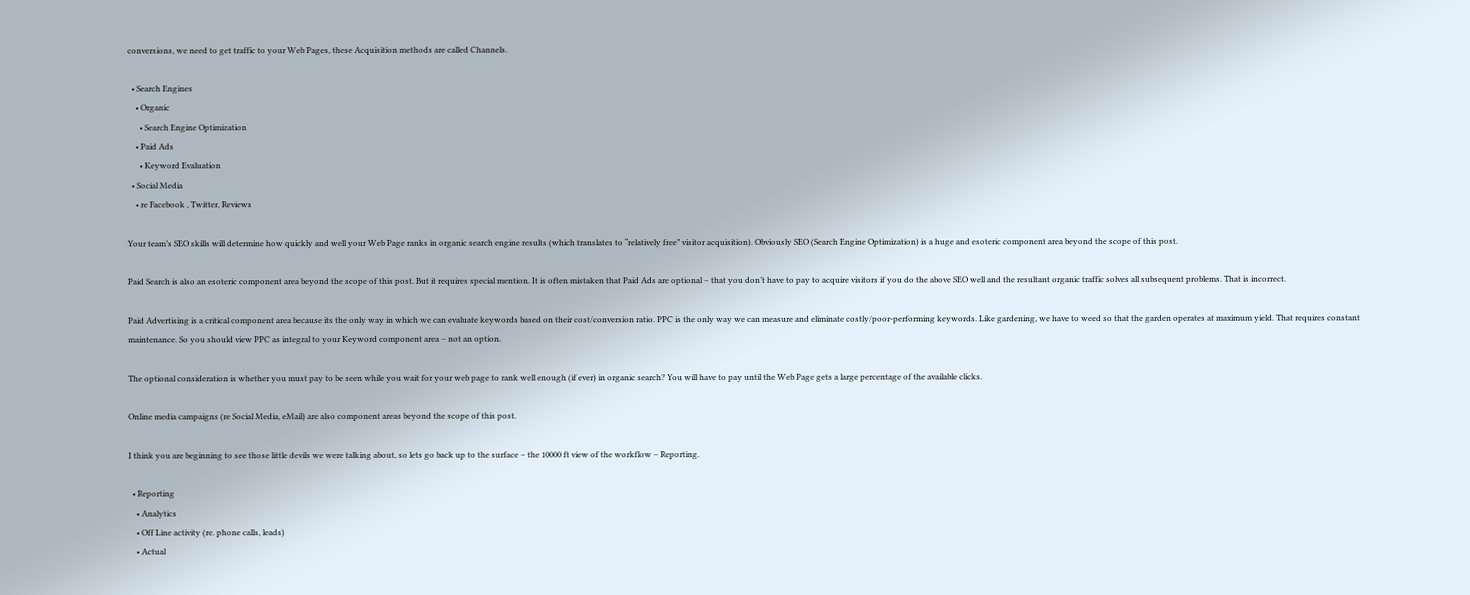conversions, we need to get traffic to your Web Pages, these Acquisition methods are called Channels.

  • Search Engines
    • Organic
      • Search Engine Optimization
    • Paid Ads
      • Keyword Evaluation
  • Social Media
    • re Facebook , Twitter, Reviews

Your team’s SEO skills will determine how quickly and well your Web Page ranks in organic search engine results (which translates to “relatively free” visitor acquisition). Obviously SEO (Search Engine Optimization) is a huge and esoteric component area beyond the scope of this post.

Paid Search is also an esoteric component area beyond the scope of this post. But it requires special mention. It is often mistaken that Paid Ads are optional – that you don’t have to pay to acquire visitors if you do the above SEO well and the resultant organic traffic solves all subsequent problems. That is incorrect.

Paid Advertising is a critical component area because its the only way in which we can evaluate keywords based on their cost/conversion ratio. PPC is the only way we can measure and eliminate costly/poor-performing keywords. Like gardening, we have to weed so that the garden operates at maximum yield. That requires constant maintenance. So you should view PPC as integral to your Keyword component area – not an option.

The optional consideration is whether you must pay to be seen while you wait for your web page to rank well enough (if ever) in organic search? You will have to pay until the Web Page gets a large percentage of the available clicks.

Online media campaigns (re Social Media, eMail) are also component areas beyond the scope of this post.

I think you are beginning to see those little devils we were talking about, so lets go back up to the surface – the 10000 ft view of the workflow – Reporting.

  • Reporting
    • Analytics
    • Off Line activity (re. phone calls, leads)
    • Actual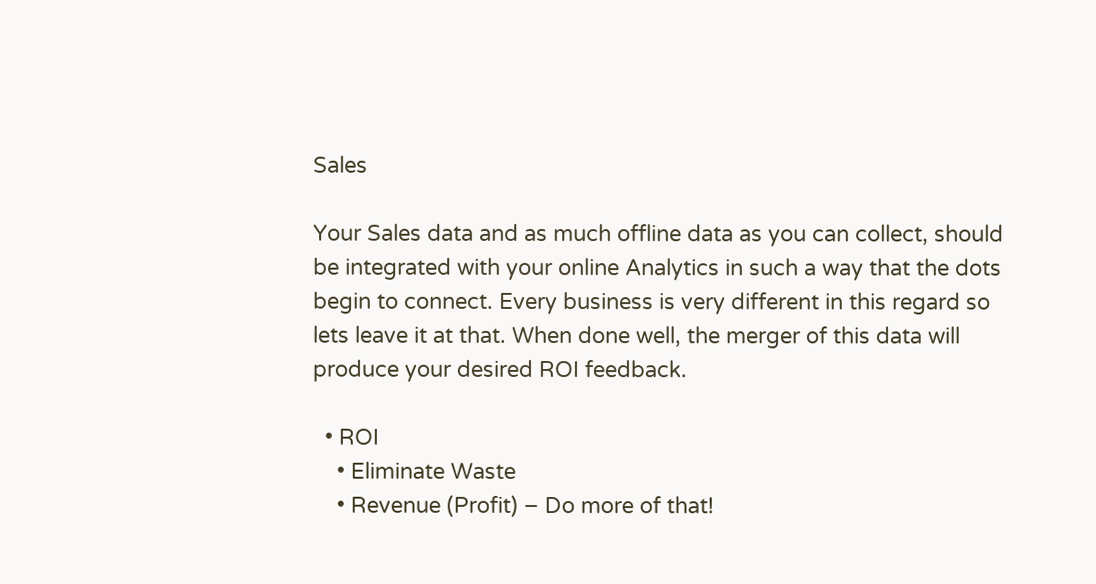Sales

Your Sales data and as much offline data as you can collect, should be integrated with your online Analytics in such a way that the dots begin to connect. Every business is very different in this regard so lets leave it at that. When done well, the merger of this data will produce your desired ROI feedback.

  • ROI
    • Eliminate Waste
    • Revenue (Profit) – Do more of that!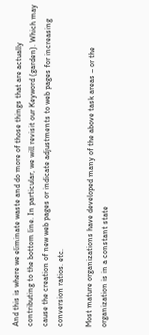And this is where we eliminate waste and do more of those things that are actually contributing to the bottom line. In particular, we will revisit our Keyword (garden). Which may cause the creation of new web pages or indicate adjustments to web pages for increasing conversion ratios. etc.

Most mature organizations have developed many of the above task areas – or the organization is in a constant state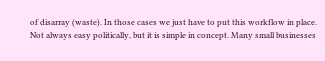of disarray (waste). In those cases we just have to put this workflow in place. Not always easy politically, but it is simple in concept. Many small businesses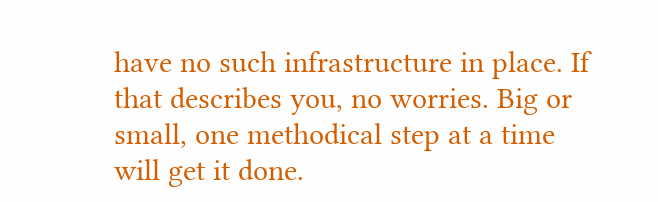have no such infrastructure in place. If that describes you, no worries. Big or small, one methodical step at a time will get it done.